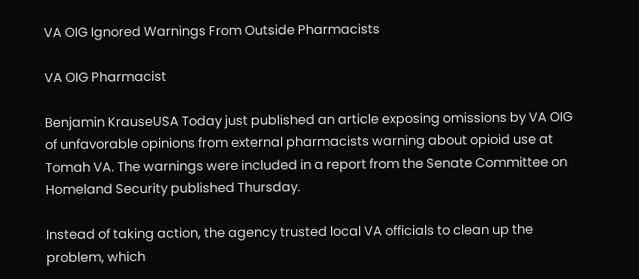VA OIG Ignored Warnings From Outside Pharmacists

VA OIG Pharmacist

Benjamin KrauseUSA Today just published an article exposing omissions by VA OIG of unfavorable opinions from external pharmacists warning about opioid use at Tomah VA. The warnings were included in a report from the Senate Committee on Homeland Security published Thursday.

Instead of taking action, the agency trusted local VA officials to clean up the problem, which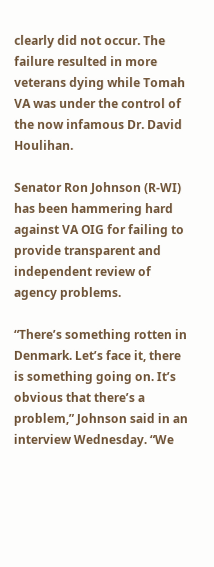clearly did not occur. The failure resulted in more veterans dying while Tomah VA was under the control of the now infamous Dr. David Houlihan.

Senator Ron Johnson (R-WI) has been hammering hard against VA OIG for failing to provide transparent and independent review of agency problems.

“There’s something rotten in Denmark. Let’s face it, there is something going on. It’s obvious that there’s a problem,” Johnson said in an interview Wednesday. “We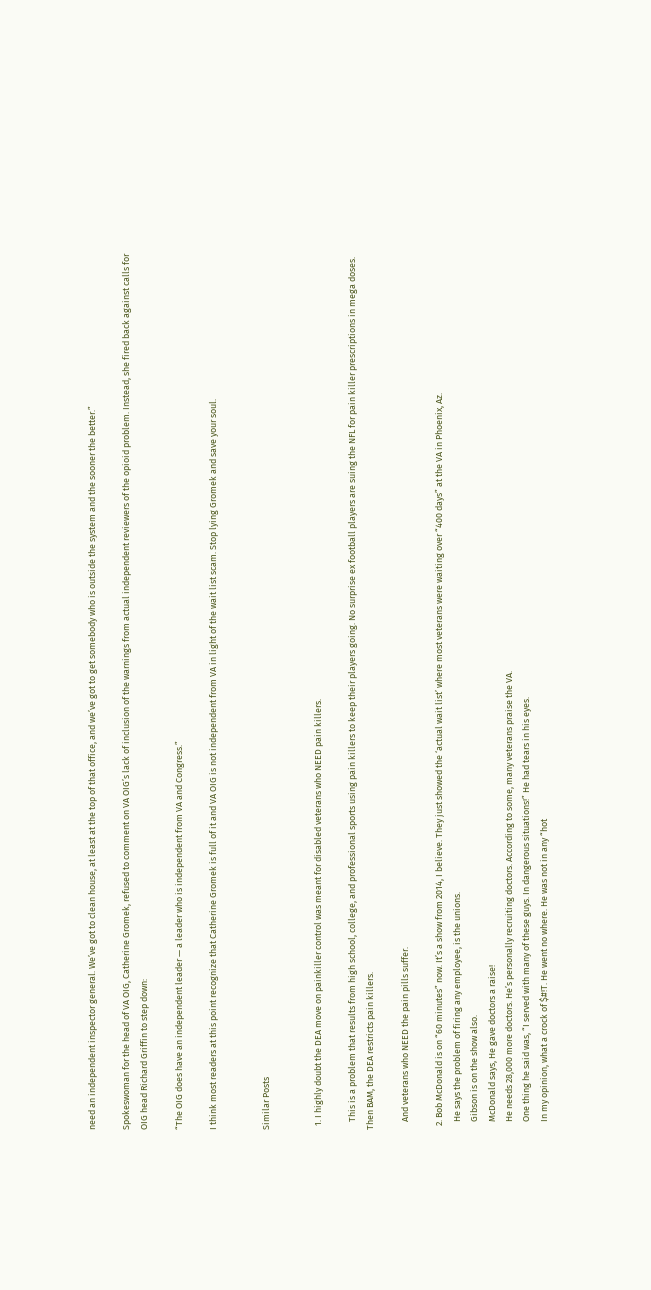need an independent inspector general. We’ve got to clean house, at least at the top of that office, and we’ve got to get somebody who is outside the system and the sooner the better.”

Spokeswoman for the head of VA OIG, Catherine Gromek, refused to comment on VA OIG’s lack of inclusion of the warnings from actual independent reviewers of the opioid problem. Instead, she fired back against calls for OIG head Richard Griffin to step down:

“The OIG does have an independent leader — a leader who is independent from VA and Congress.”

I think most readers at this point recognize that Catherine Gromek is full of it and VA OIG is not independent from VA in light of the wait list scam. Stop lying Gromek and save your soul.


Similar Posts


  1. I highly doubt the DEA move on painkiller control was meant for disabled veterans who NEED pain killers.

    This is a problem that results from high school, college, and professional sports using pain killers to keep their players going. No surprise ex football players are suing the NFL for pain killer prescriptions in mega doses. Then BAM, the DEA restricts pain killers.

    And veterans who NEED the pain pills suffer.

  2. Bob McDonald is on “60 minutes” now. It’s a show from 2014, I believe. They just showed the ‘actual wait list’ where most veterans were waiting over “400 days” at the VA in Phoenix, Az.
    He says the problem of firing any employee, is the unions.
    Gibson is on the show also.
    McDonald says, He gave doctors a raise!
    He needs 28,000 more doctors. He’s personally recruiting doctors. According to some, many veterans praise the VA.
    One thing he said was, “I served with many of these guys. In dangerous situations!” He had tears in his eyes.
    In my opinion, what a crock of $#!T. He went no where. He was not in any “hot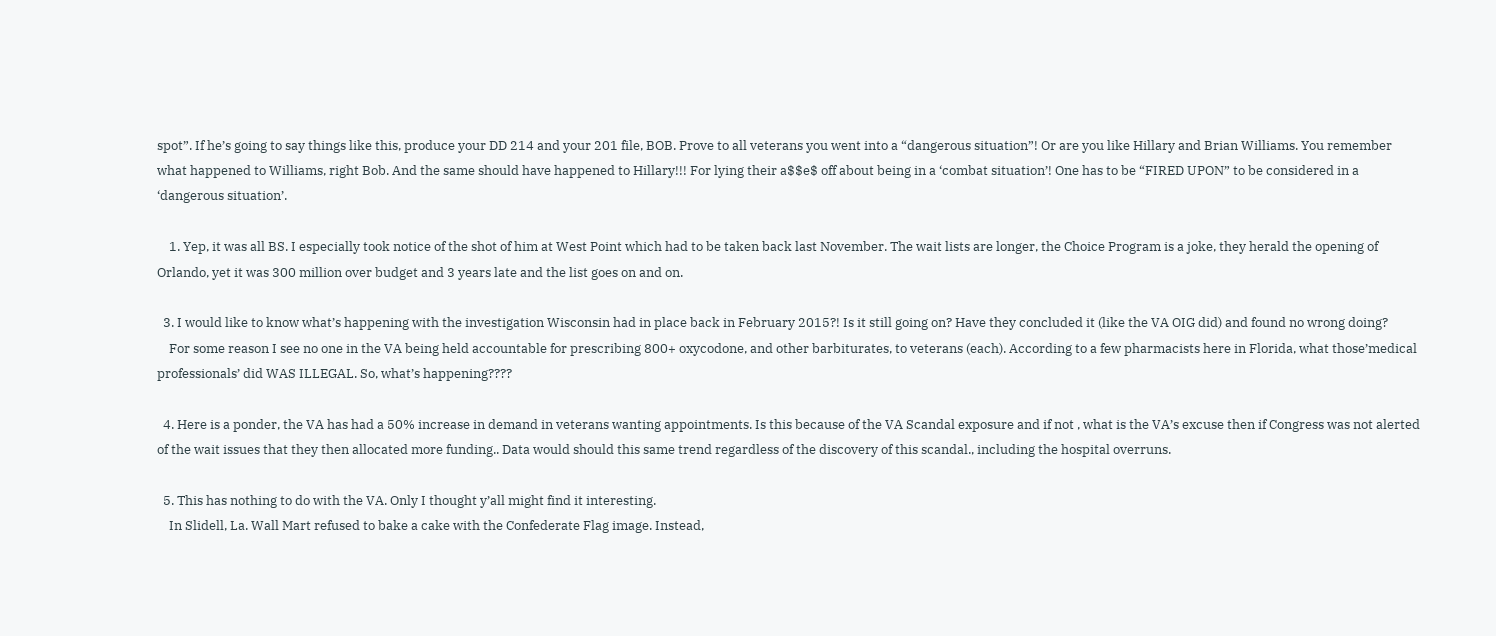spot”. If he’s going to say things like this, produce your DD 214 and your 201 file, BOB. Prove to all veterans you went into a “dangerous situation”! Or are you like Hillary and Brian Williams. You remember what happened to Williams, right Bob. And the same should have happened to Hillary!!! For lying their a$$e$ off about being in a ‘combat situation’! One has to be “FIRED UPON” to be considered in a ‘dangerous situation’.

    1. Yep, it was all BS. I especially took notice of the shot of him at West Point which had to be taken back last November. The wait lists are longer, the Choice Program is a joke, they herald the opening of Orlando, yet it was 300 million over budget and 3 years late and the list goes on and on.

  3. I would like to know what’s happening with the investigation Wisconsin had in place back in February 2015?! Is it still going on? Have they concluded it (like the VA OIG did) and found no wrong doing?
    For some reason I see no one in the VA being held accountable for prescribing 800+ oxycodone, and other barbiturates, to veterans (each). According to a few pharmacists here in Florida, what those’medical professionals’ did WAS ILLEGAL. So, what’s happening????

  4. Here is a ponder, the VA has had a 50% increase in demand in veterans wanting appointments. Is this because of the VA Scandal exposure and if not , what is the VA’s excuse then if Congress was not alerted of the wait issues that they then allocated more funding.. Data would should this same trend regardless of the discovery of this scandal., including the hospital overruns.

  5. This has nothing to do with the VA. Only I thought y’all might find it interesting.
    In Slidell, La. Wall Mart refused to bake a cake with the Confederate Flag image. Instead,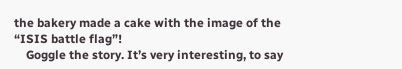the bakery made a cake with the image of the “ISIS battle flag”!
    Goggle the story. It’s very interesting, to say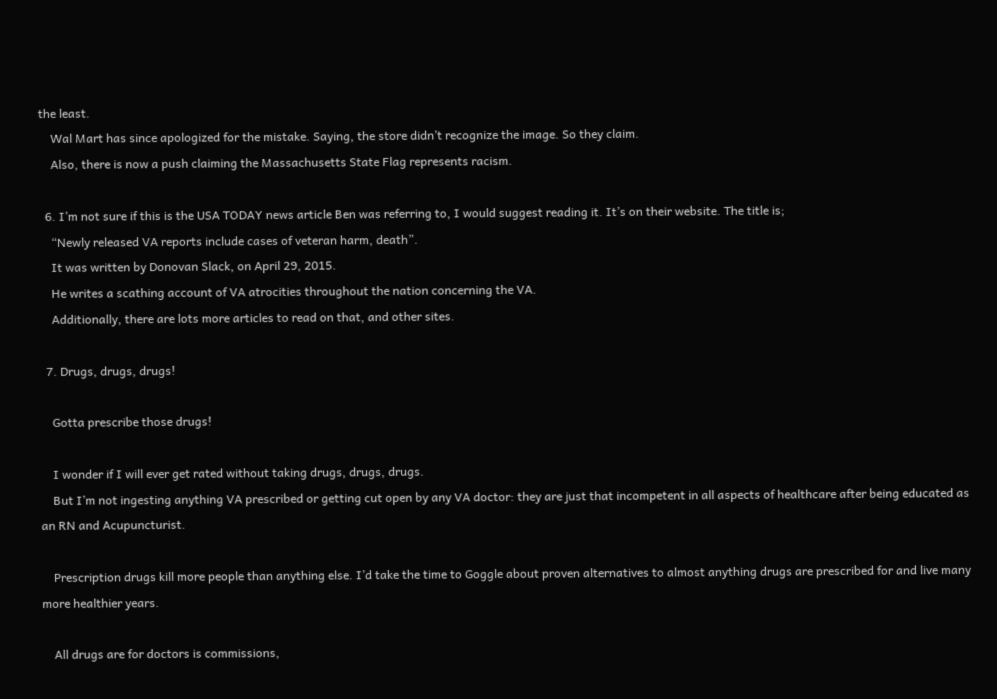the least.
    Wal Mart has since apologized for the mistake. Saying, the store didn’t recognize the image. So they claim.
    Also, there is now a push claiming the Massachusetts State Flag represents racism.

  6. I’m not sure if this is the USA TODAY news article Ben was referring to, I would suggest reading it. It’s on their website. The title is;
    “Newly released VA reports include cases of veteran harm, death”.
    It was written by Donovan Slack, on April 29, 2015.
    He writes a scathing account of VA atrocities throughout the nation concerning the VA.
    Additionally, there are lots more articles to read on that, and other sites.

  7. Drugs, drugs, drugs!

    Gotta prescribe those drugs!

    I wonder if I will ever get rated without taking drugs, drugs, drugs.
    But I’m not ingesting anything VA prescribed or getting cut open by any VA doctor: they are just that incompetent in all aspects of healthcare after being educated as an RN and Acupuncturist.

    Prescription drugs kill more people than anything else. I’d take the time to Goggle about proven alternatives to almost anything drugs are prescribed for and live many more healthier years.

    All drugs are for doctors is commissions,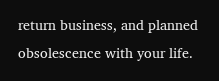return business, and planned obsolescence with your life.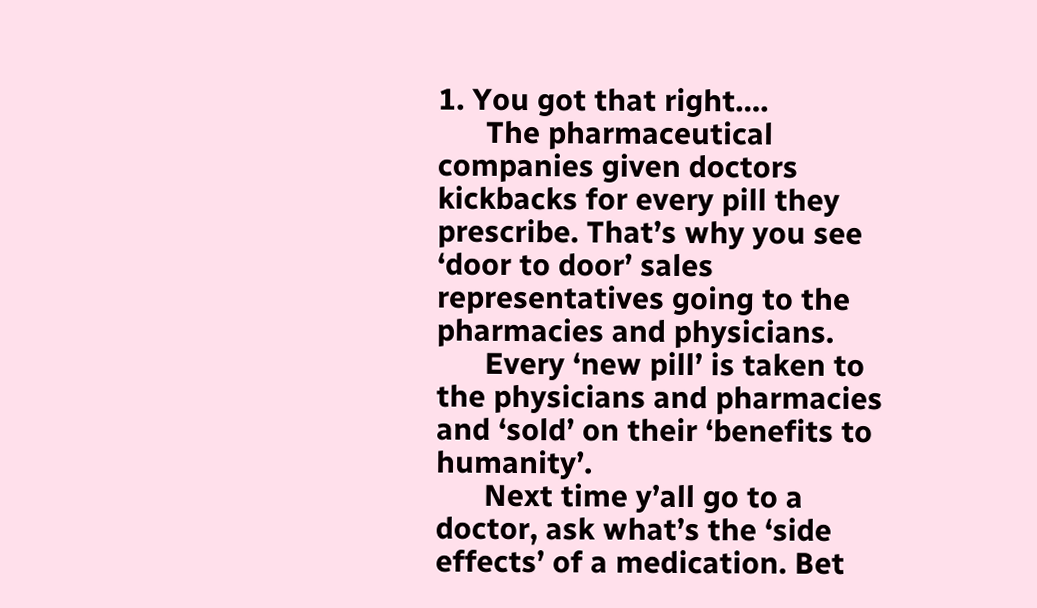1. You got that right….
      The pharmaceutical companies given doctors kickbacks for every pill they prescribe. That’s why you see ‘door to door’ sales representatives going to the pharmacies and physicians.
      Every ‘new pill’ is taken to the physicians and pharmacies and ‘sold’ on their ‘benefits to humanity’.
      Next time y’all go to a doctor, ask what’s the ‘side effects’ of a medication. Bet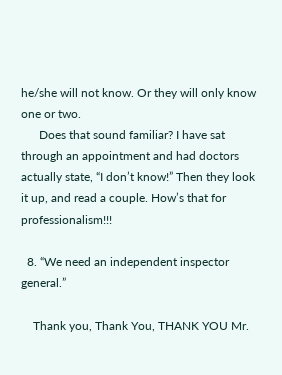he/she will not know. Or they will only know one or two.
      Does that sound familiar? I have sat through an appointment and had doctors actually state, “I don’t know!” Then they look it up, and read a couple. How’s that for professionalism!!!

  8. “We need an independent inspector general.”

    Thank you, Thank You, THANK YOU Mr.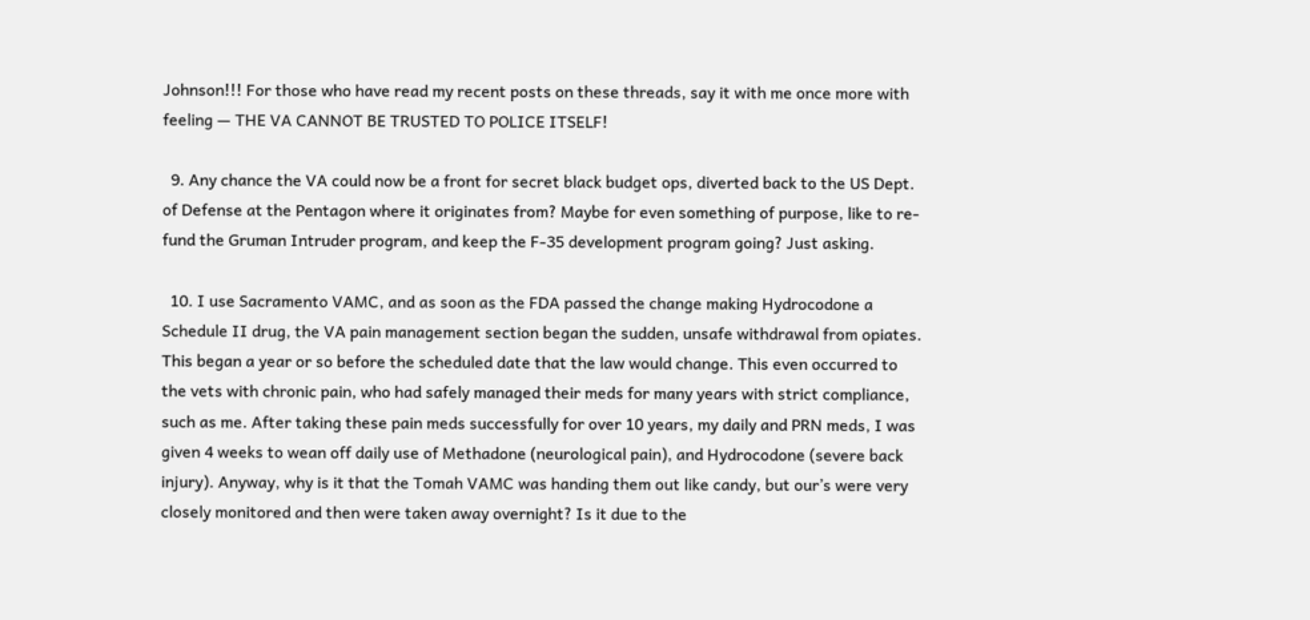Johnson!!! For those who have read my recent posts on these threads, say it with me once more with feeling — THE VA CANNOT BE TRUSTED TO POLICE ITSELF!

  9. Any chance the VA could now be a front for secret black budget ops, diverted back to the US Dept. of Defense at the Pentagon where it originates from? Maybe for even something of purpose, like to re-fund the Gruman Intruder program, and keep the F-35 development program going? Just asking.

  10. I use Sacramento VAMC, and as soon as the FDA passed the change making Hydrocodone a Schedule II drug, the VA pain management section began the sudden, unsafe withdrawal from opiates. This began a year or so before the scheduled date that the law would change. This even occurred to the vets with chronic pain, who had safely managed their meds for many years with strict compliance, such as me. After taking these pain meds successfully for over 10 years, my daily and PRN meds, I was given 4 weeks to wean off daily use of Methadone (neurological pain), and Hydrocodone (severe back injury). Anyway, why is it that the Tomah VAMC was handing them out like candy, but our’s were very closely monitored and then were taken away overnight? Is it due to the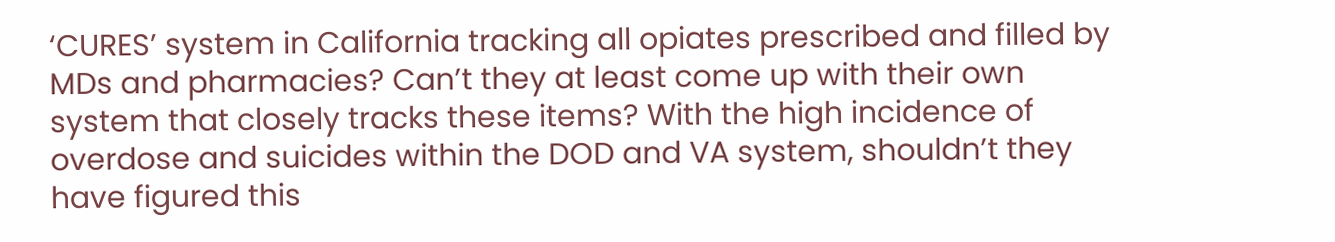‘CURES’ system in California tracking all opiates prescribed and filled by MDs and pharmacies? Can’t they at least come up with their own system that closely tracks these items? With the high incidence of overdose and suicides within the DOD and VA system, shouldn’t they have figured this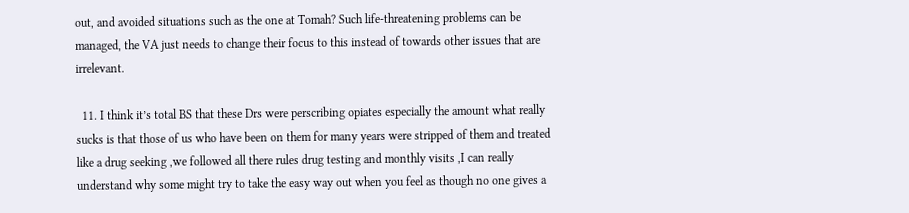out, and avoided situations such as the one at Tomah? Such life-threatening problems can be managed, the VA just needs to change their focus to this instead of towards other issues that are irrelevant.

  11. I think it’s total BS that these Drs were perscribing opiates especially the amount what really sucks is that those of us who have been on them for many years were stripped of them and treated like a drug seeking ,we followed all there rules drug testing and monthly visits ,I can really understand why some might try to take the easy way out when you feel as though no one gives a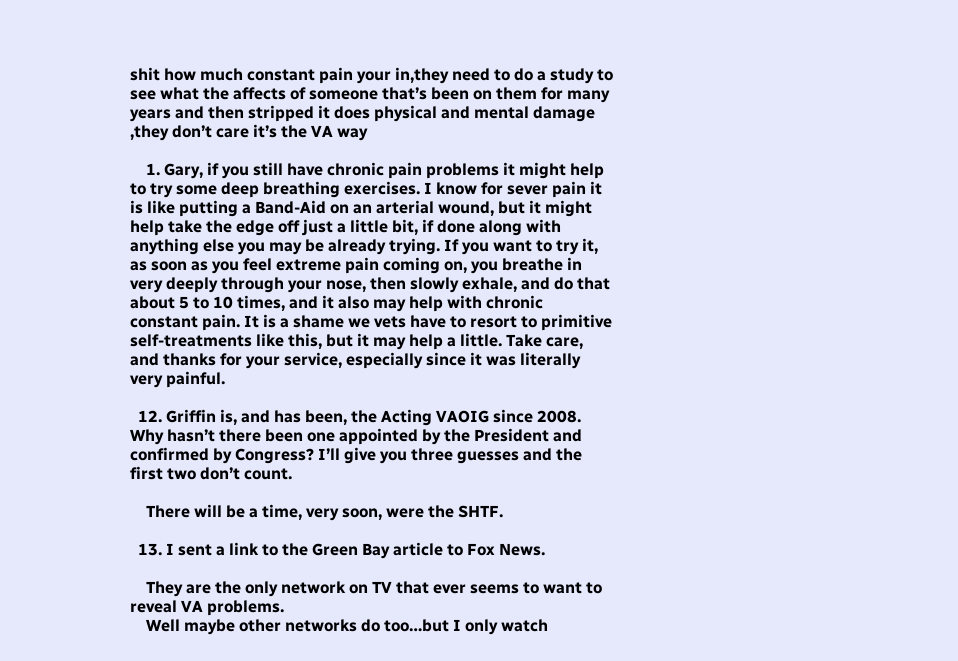shit how much constant pain your in,they need to do a study to see what the affects of someone that’s been on them for many years and then stripped it does physical and mental damage ,they don’t care it’s the VA way

    1. Gary, if you still have chronic pain problems it might help to try some deep breathing exercises. I know for sever pain it is like putting a Band-Aid on an arterial wound, but it might help take the edge off just a little bit, if done along with anything else you may be already trying. If you want to try it, as soon as you feel extreme pain coming on, you breathe in very deeply through your nose, then slowly exhale, and do that about 5 to 10 times, and it also may help with chronic constant pain. It is a shame we vets have to resort to primitive self-treatments like this, but it may help a little. Take care, and thanks for your service, especially since it was literally very painful.

  12. Griffin is, and has been, the Acting VAOIG since 2008. Why hasn’t there been one appointed by the President and confirmed by Congress? I’ll give you three guesses and the first two don’t count.

    There will be a time, very soon, were the SHTF.

  13. I sent a link to the Green Bay article to Fox News.

    They are the only network on TV that ever seems to want to reveal VA problems.
    Well maybe other networks do too…but I only watch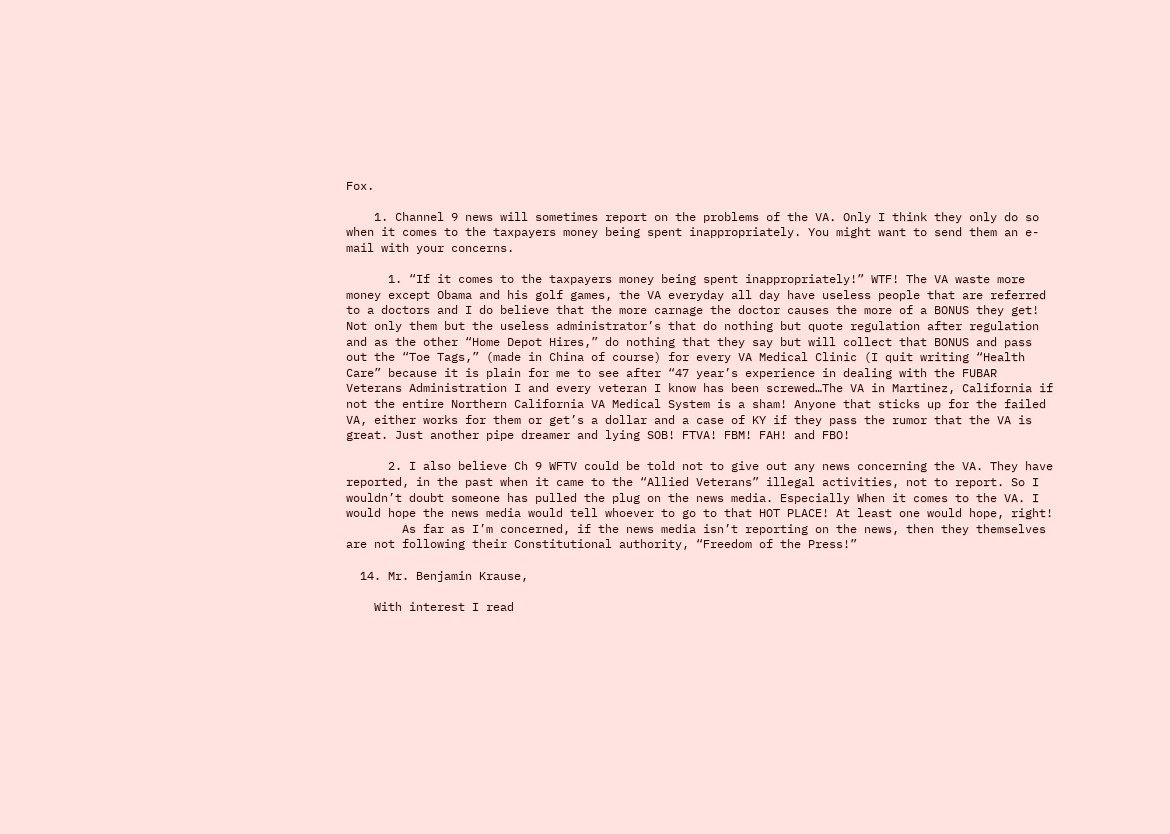Fox.

    1. Channel 9 news will sometimes report on the problems of the VA. Only I think they only do so when it comes to the taxpayers money being spent inappropriately. You might want to send them an e-mail with your concerns.

      1. “If it comes to the taxpayers money being spent inappropriately!” WTF! The VA waste more money except Obama and his golf games, the VA everyday all day have useless people that are referred to a doctors and I do believe that the more carnage the doctor causes the more of a BONUS they get! Not only them but the useless administrator’s that do nothing but quote regulation after regulation and as the other “Home Depot Hires,” do nothing that they say but will collect that BONUS and pass out the “Toe Tags,” (made in China of course) for every VA Medical Clinic (I quit writing “Health Care” because it is plain for me to see after “47 year’s experience in dealing with the FUBAR Veterans Administration I and every veteran I know has been screwed…The VA in Martinez, California if not the entire Northern California VA Medical System is a sham! Anyone that sticks up for the failed VA, either works for them or get’s a dollar and a case of KY if they pass the rumor that the VA is great. Just another pipe dreamer and lying SOB! FTVA! FBM! FAH! and FBO!

      2. I also believe Ch 9 WFTV could be told not to give out any news concerning the VA. They have reported, in the past when it came to the “Allied Veterans” illegal activities, not to report. So I wouldn’t doubt someone has pulled the plug on the news media. Especially When it comes to the VA. I would hope the news media would tell whoever to go to that HOT PLACE! At least one would hope, right!
        As far as I’m concerned, if the news media isn’t reporting on the news, then they themselves are not following their Constitutional authority, “Freedom of the Press!”

  14. Mr. Benjamin Krause,

    With interest I read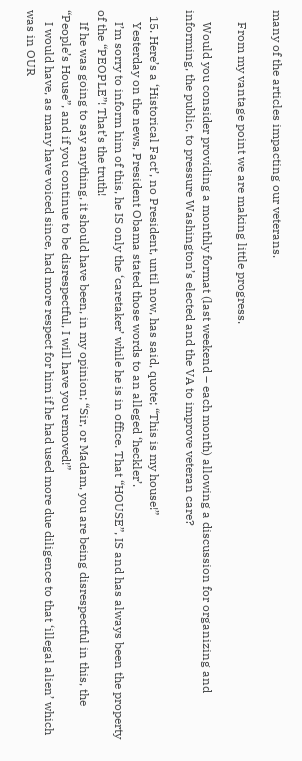many of the articles impacting our veterans.

    From my vantage point we are making little progress.

    Would you consider providing a monthly format (last weekend – each month) allowing a discussion for organizing and informing, the public, to pressure Washington’s elected and the VA to improve veteran care?

  15. Here’s a ‘Historical Fact’, no President, until now, has said, quote; “This is my house!”
    Yesterday on the news, President Obama stated those words to an alleged ‘heckler’.
    I’m sorry to inform him of this, he IS only the ‘caretaker’ while he is in office. That “HOUSE”, IS and has always been the property of the “PEOPLE”! That’s the truth!
    If he was going to say anything, it should have been, in my opinion; “Sir, or Madam, you are being disrespectful in this, the “People’s House”, and if you continue to be disrespectful, I will have you removed!”
    I would have, as many have voiced since, had more respect for him if he had used more due diligence to that ‘illegal alien’ which was in OUR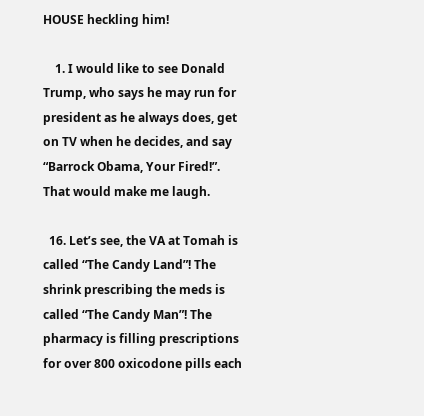HOUSE heckling him!

    1. I would like to see Donald Trump, who says he may run for president as he always does, get on TV when he decides, and say “Barrock Obama, Your Fired!”. That would make me laugh.

  16. Let’s see, the VA at Tomah is called “The Candy Land”! The shrink prescribing the meds is called “The Candy Man”! The pharmacy is filling prescriptions for over 800 oxicodone pills each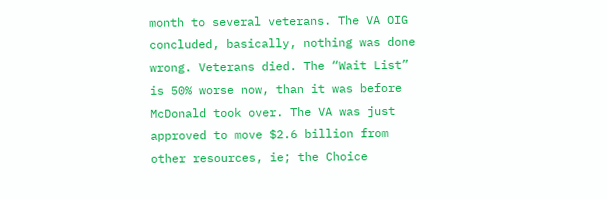month to several veterans. The VA OIG concluded, basically, nothing was done wrong. Veterans died. The “Wait List” is 50% worse now, than it was before McDonald took over. The VA was just approved to move $2.6 billion from other resources, ie; the Choice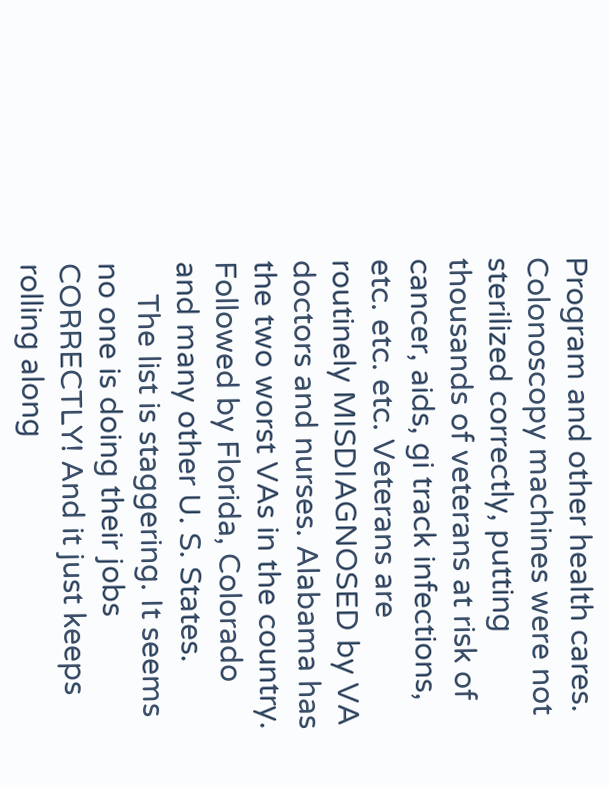Program and other health cares. Colonoscopy machines were not sterilized correctly, putting thousands of veterans at risk of cancer, aids, gi track infections, etc. etc. etc. Veterans are routinely MISDIAGNOSED by VA doctors and nurses. Alabama has the two worst VAs in the country. Followed by Florida, Colorado and many other U. S. States.
    The list is staggering. It seems no one is doing their jobs CORRECTLY! And it just keeps rolling along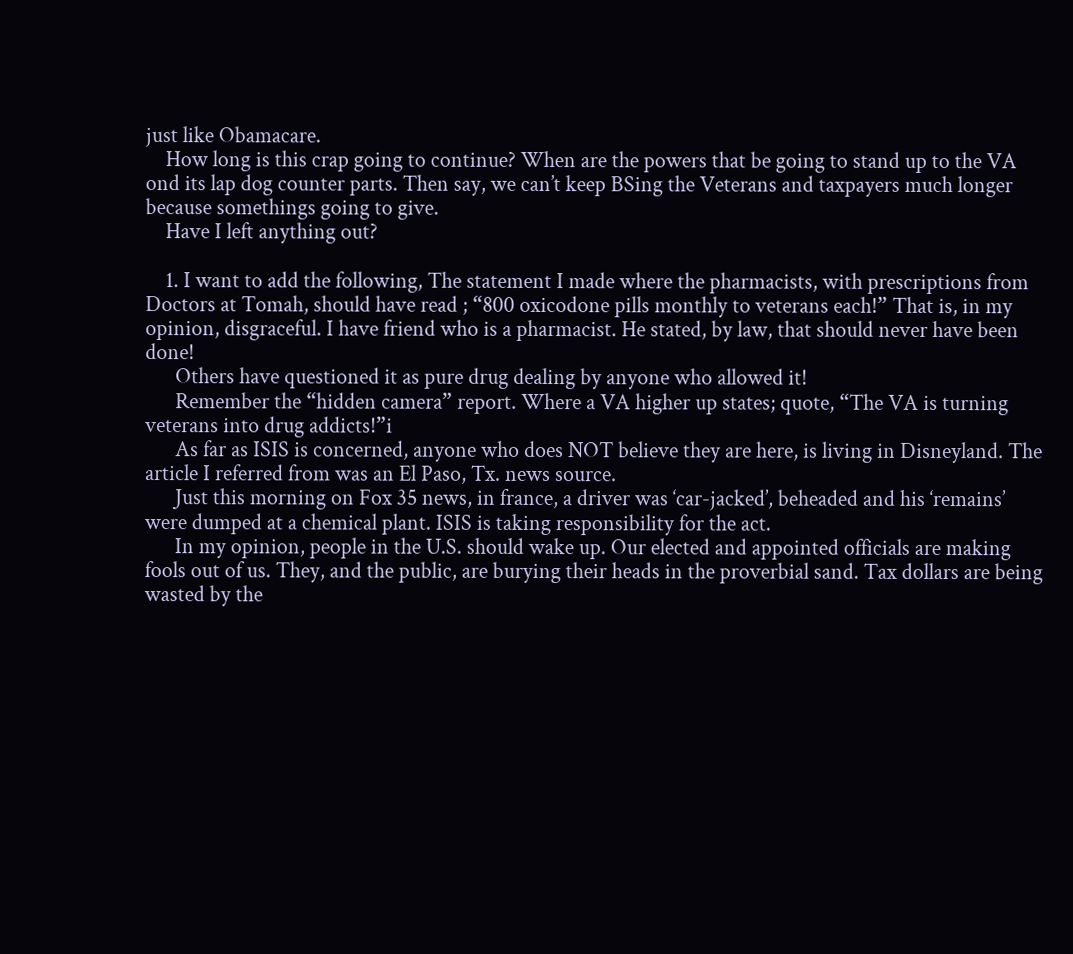just like Obamacare.
    How long is this crap going to continue? When are the powers that be going to stand up to the VA ond its lap dog counter parts. Then say, we can’t keep BSing the Veterans and taxpayers much longer because somethings going to give.
    Have I left anything out?

    1. I want to add the following, The statement I made where the pharmacists, with prescriptions from Doctors at Tomah, should have read ; “800 oxicodone pills monthly to veterans each!” That is, in my opinion, disgraceful. I have friend who is a pharmacist. He stated, by law, that should never have been done!
      Others have questioned it as pure drug dealing by anyone who allowed it!
      Remember the “hidden camera” report. Where a VA higher up states; quote, “The VA is turning veterans into drug addicts!”i
      As far as ISIS is concerned, anyone who does NOT believe they are here, is living in Disneyland. The article I referred from was an El Paso, Tx. news source.
      Just this morning on Fox 35 news, in france, a driver was ‘car-jacked’, beheaded and his ‘remains’ were dumped at a chemical plant. ISIS is taking responsibility for the act.
      In my opinion, people in the U.S. should wake up. Our elected and appointed officials are making fools out of us. They, and the public, are burying their heads in the proverbial sand. Tax dollars are being wasted by the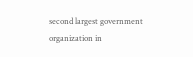second largest government organization in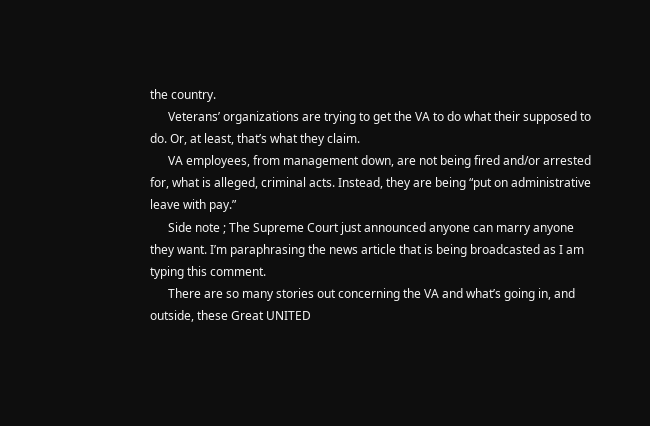the country.
      Veterans’ organizations are trying to get the VA to do what their supposed to do. Or, at least, that’s what they claim.
      VA employees, from management down, are not being fired and/or arrested for, what is alleged, criminal acts. Instead, they are being “put on administrative leave with pay.”
      Side note ; The Supreme Court just announced anyone can marry anyone they want. I’m paraphrasing the news article that is being broadcasted as I am typing this comment.
      There are so many stories out concerning the VA and what’s going in, and outside, these Great UNITED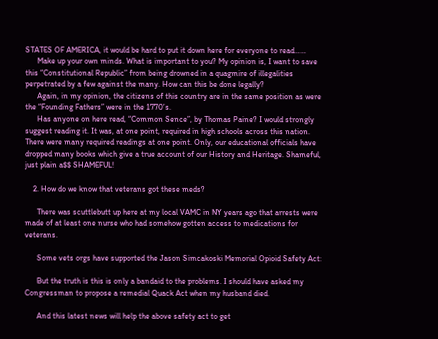STATES OF AMERICA, it would be hard to put it down here for everyone to read……
      Make up your own minds. What is important to you? My opinion is, I want to save this “Constitutional Republic” from being drowned in a quagmire of illegalities perpetrated by a few against the many. How can this be done legally?
      Again, in my opinion, the citizens of this country are in the same position as were the “Founding Fathers” were in the 1770’s.
      Has anyone on here read, “Common Sence”, by Thomas Paine? I would strongly suggest reading it. It was, at one point, required in high schools across this nation. There were many required readings at one point. Only, our educational officials have dropped many books which give a true account of our History and Heritage. Shameful, just plain a$$ SHAMEFUL!

    2. How do we know that veterans got these meds?

      There was scuttlebutt up here at my local VAMC in NY years ago that arrests were made of at least one nurse who had somehow gotten access to medications for veterans.

      Some vets orgs have supported the Jason Simcakoski Memorial Opioid Safety Act:

      But the truth is this is only a bandaid to the problems. I should have asked my Congressman to propose a remedial Quack Act when my husband died.

      And this latest news will help the above safety act to get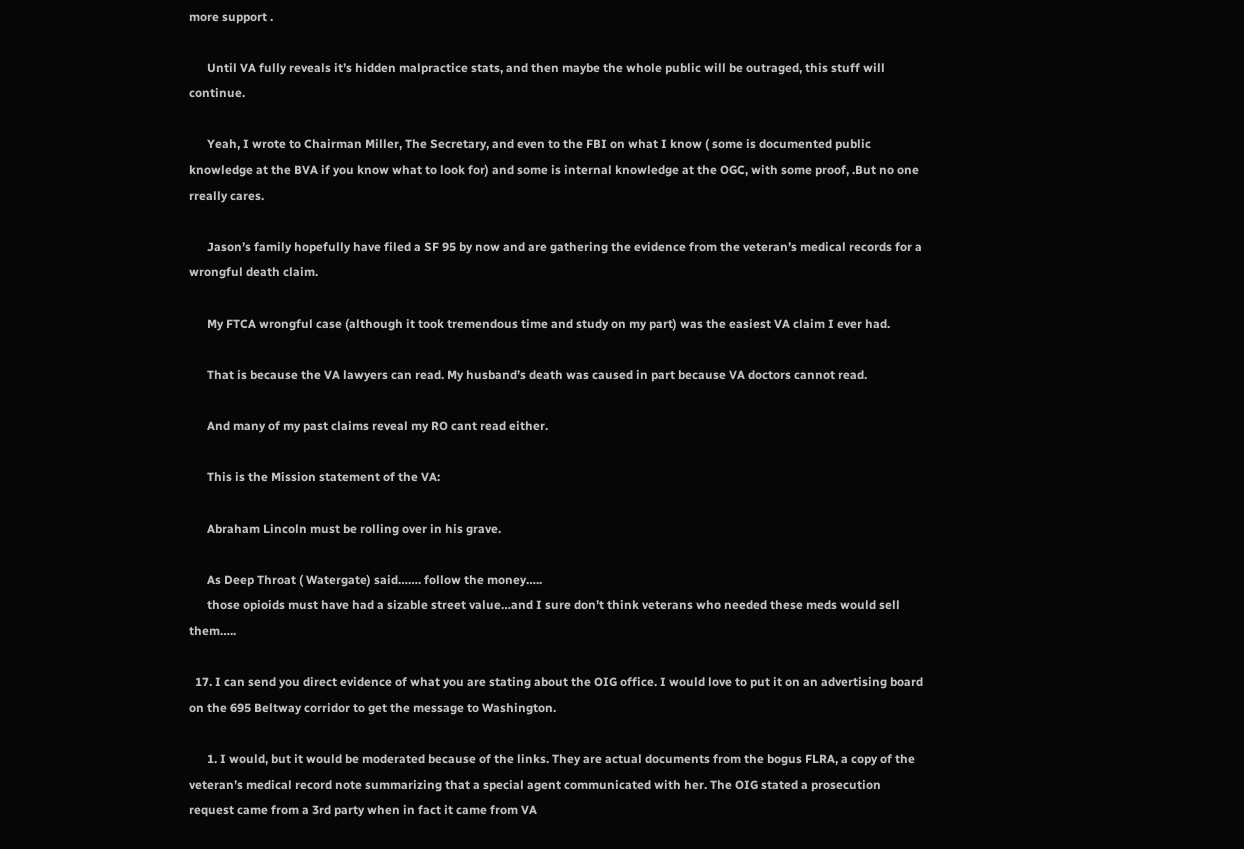more support .

      Until VA fully reveals it’s hidden malpractice stats, and then maybe the whole public will be outraged, this stuff will continue.

      Yeah, I wrote to Chairman Miller, The Secretary, and even to the FBI on what I know ( some is documented public knowledge at the BVA if you know what to look for) and some is internal knowledge at the OGC, with some proof, .But no one rreally cares.

      Jason’s family hopefully have filed a SF 95 by now and are gathering the evidence from the veteran’s medical records for a wrongful death claim.

      My FTCA wrongful case (although it took tremendous time and study on my part) was the easiest VA claim I ever had.

      That is because the VA lawyers can read. My husband’s death was caused in part because VA doctors cannot read.

      And many of my past claims reveal my RO cant read either.

      This is the Mission statement of the VA:

      Abraham Lincoln must be rolling over in his grave.

      As Deep Throat ( Watergate) said……. follow the money…..
      those opioids must have had a sizable street value…and I sure don’t think veterans who needed these meds would sell them…..

  17. I can send you direct evidence of what you are stating about the OIG office. I would love to put it on an advertising board on the 695 Beltway corridor to get the message to Washington.

      1. I would, but it would be moderated because of the links. They are actual documents from the bogus FLRA, a copy of the veteran’s medical record note summarizing that a special agent communicated with her. The OIG stated a prosecution request came from a 3rd party when in fact it came from VA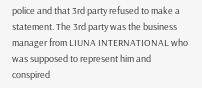police and that 3rd party refused to make a statement. The 3rd party was the business manager from LIUNA INTERNATIONAL who was supposed to represent him and conspired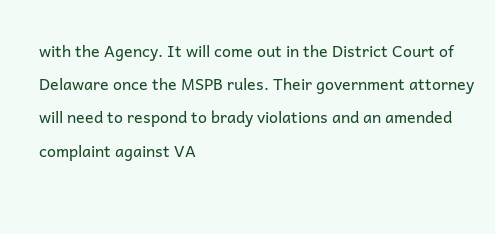with the Agency. It will come out in the District Court of Delaware once the MSPB rules. Their government attorney will need to respond to brady violations and an amended complaint against VA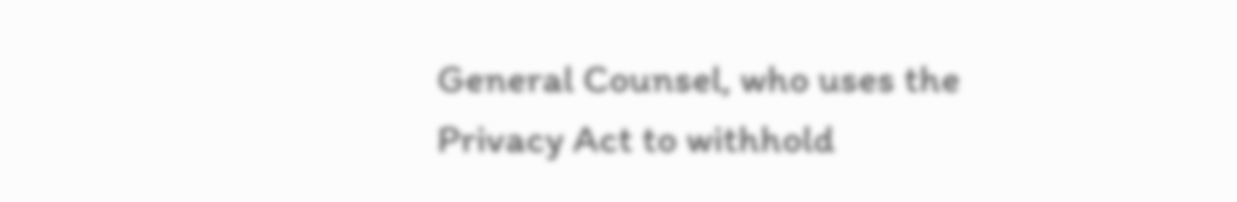General Counsel, who uses the Privacy Act to withhold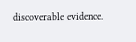discoverable evidence.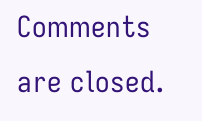Comments are closed.